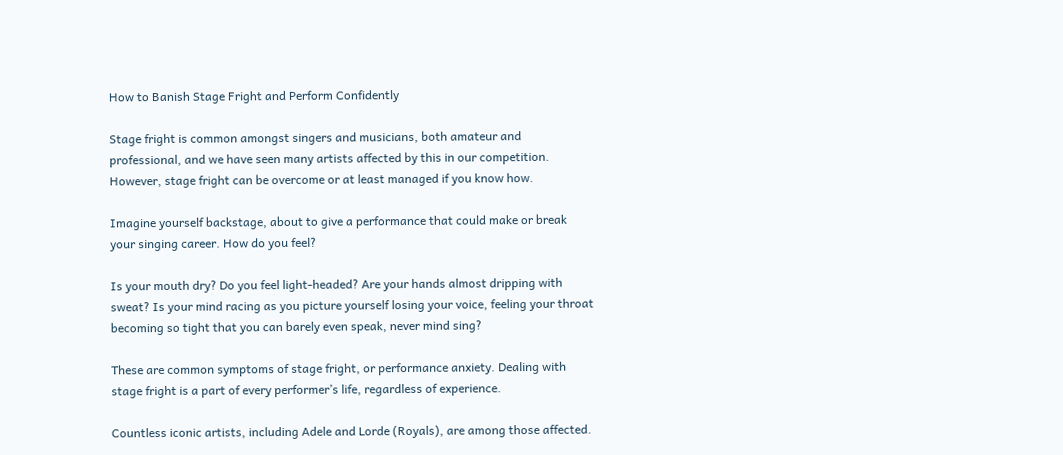How to Banish Stage Fright and Perform Confidently

Stage fright is common amongst singers and musicians, both amateur and professional, and we have seen many artists affected by this in our competition. However, stage fright can be overcome or at least managed if you know how.

Imagine yourself backstage, about to give a performance that could make or break your singing career. How do you feel?

Is your mouth dry? Do you feel light-headed? Are your hands almost dripping with sweat? Is your mind racing as you picture yourself losing your voice, feeling your throat becoming so tight that you can barely even speak, never mind sing?

These are common symptoms of stage fright, or performance anxiety. Dealing with stage fright is a part of every performer’s life, regardless of experience.

Countless iconic artists, including Adele and Lorde (Royals), are among those affected.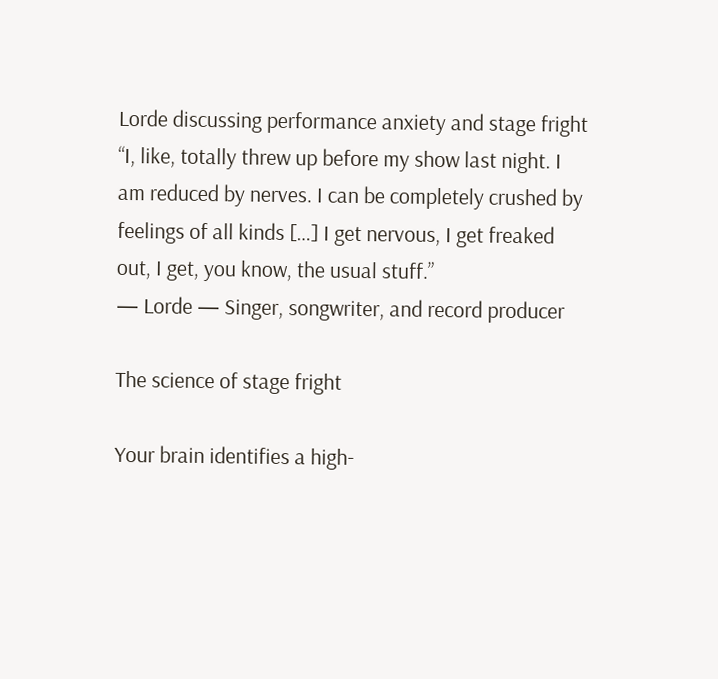Lorde discussing performance anxiety and stage fright “I, like, totally threw up before my show last night. I am reduced by nerves. I can be completely crushed by feelings of all kinds […] I get nervous, I get freaked out, I get, you know, the usual stuff.”
— Lorde — Singer, songwriter, and record producer

The science of stage fright

Your brain identifies a high-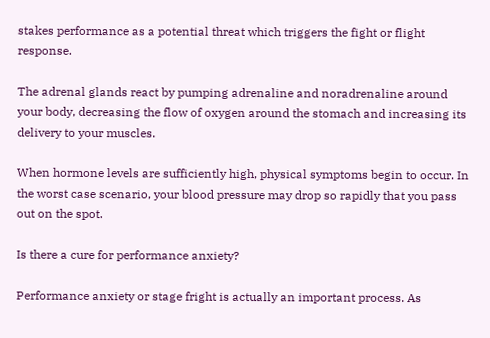stakes performance as a potential threat which triggers the fight or flight response.

The adrenal glands react by pumping adrenaline and noradrenaline around your body, decreasing the flow of oxygen around the stomach and increasing its delivery to your muscles.

When hormone levels are sufficiently high, physical symptoms begin to occur. In the worst case scenario, your blood pressure may drop so rapidly that you pass out on the spot.

Is there a cure for performance anxiety?

Performance anxiety or stage fright is actually an important process. As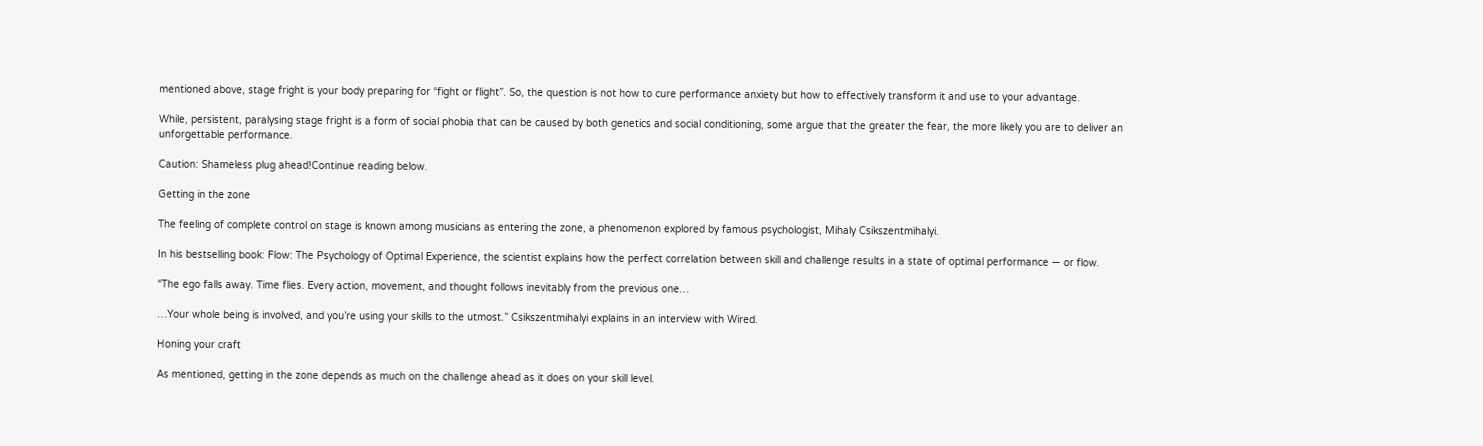mentioned above, stage fright is your body preparing for “fight or flight”. So, the question is not how to cure performance anxiety but how to effectively transform it and use to your advantage.

While, persistent, paralysing stage fright is a form of social phobia that can be caused by both genetics and social conditioning, some argue that the greater the fear, the more likely you are to deliver an unforgettable performance.

Caution: Shameless plug ahead!Continue reading below.

Getting in the zone

The feeling of complete control on stage is known among musicians as entering the zone, a phenomenon explored by famous psychologist, Mihaly Csikszentmihalyi.

In his bestselling book: Flow: The Psychology of Optimal Experience, the scientist explains how the perfect correlation between skill and challenge results in a state of optimal performance — or flow.

“The ego falls away. Time flies. Every action, movement, and thought follows inevitably from the previous one…

…Your whole being is involved, and you’re using your skills to the utmost.” Csikszentmihalyi explains in an interview with Wired.

Honing your craft

As mentioned, getting in the zone depends as much on the challenge ahead as it does on your skill level.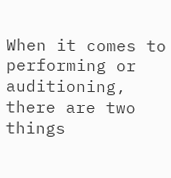When it comes to performing or auditioning, there are two things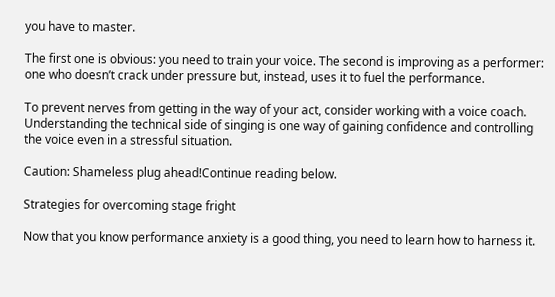you have to master.

The first one is obvious: you need to train your voice. The second is improving as a performer: one who doesn’t crack under pressure but, instead, uses it to fuel the performance.

To prevent nerves from getting in the way of your act, consider working with a voice coach. Understanding the technical side of singing is one way of gaining confidence and controlling the voice even in a stressful situation.

Caution: Shameless plug ahead!Continue reading below.

Strategies for overcoming stage fright

Now that you know performance anxiety is a good thing, you need to learn how to harness it.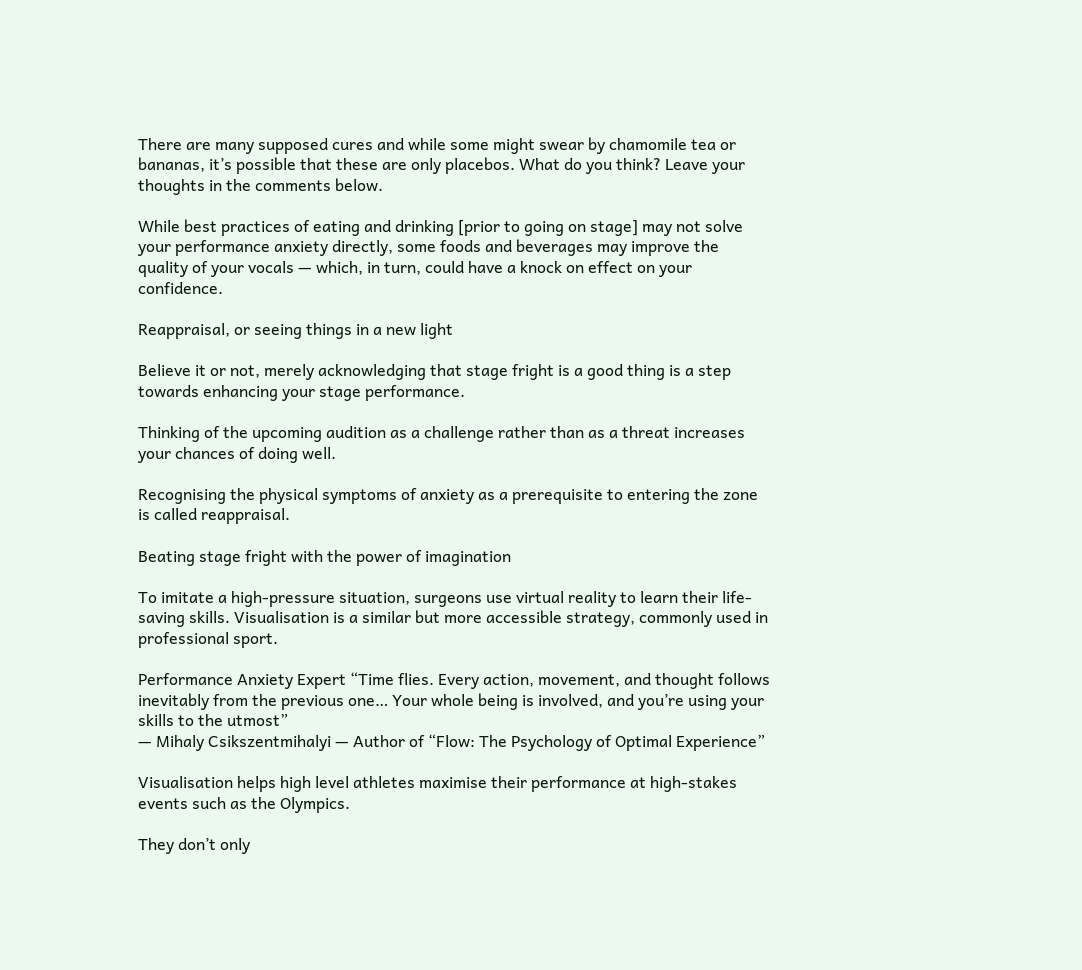There are many supposed cures and while some might swear by chamomile tea or bananas, it’s possible that these are only placebos. What do you think? Leave your thoughts in the comments below.

While best practices of eating and drinking [prior to going on stage] may not solve your performance anxiety directly, some foods and beverages may improve the quality of your vocals — which, in turn, could have a knock on effect on your confidence.

Reappraisal, or seeing things in a new light

Believe it or not, merely acknowledging that stage fright is a good thing is a step towards enhancing your stage performance.

Thinking of the upcoming audition as a challenge rather than as a threat increases your chances of doing well.

Recognising the physical symptoms of anxiety as a prerequisite to entering the zone is called reappraisal.

Beating stage fright with the power of imagination

To imitate a high-pressure situation, surgeons use virtual reality to learn their life-saving skills. Visualisation is a similar but more accessible strategy, commonly used in professional sport.

Performance Anxiety Expert “Time flies. Every action, movement, and thought follows inevitably from the previous one… Your whole being is involved, and you’re using your skills to the utmost”
— Mihaly Csikszentmihalyi — Author of “Flow: The Psychology of Optimal Experience”

Visualisation helps high level athletes maximise their performance at high-stakes events such as the Olympics.

They don’t only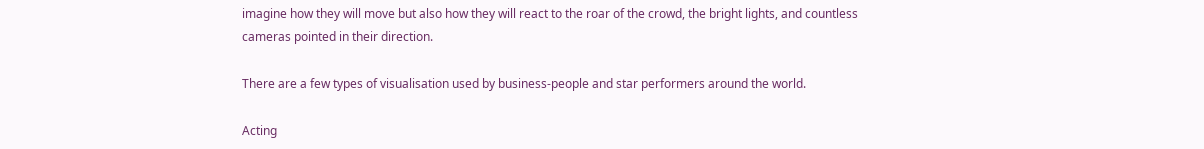imagine how they will move but also how they will react to the roar of the crowd, the bright lights, and countless cameras pointed in their direction.

There are a few types of visualisation used by business-people and star performers around the world.

Acting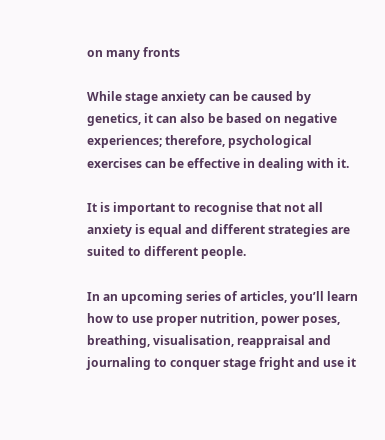on many fronts

While stage anxiety can be caused by genetics, it can also be based on negative experiences; therefore, psychological exercises can be effective in dealing with it.

It is important to recognise that not all anxiety is equal and different strategies are suited to different people.

In an upcoming series of articles, you’ll learn how to use proper nutrition, power poses, breathing, visualisation, reappraisal and journaling to conquer stage fright and use it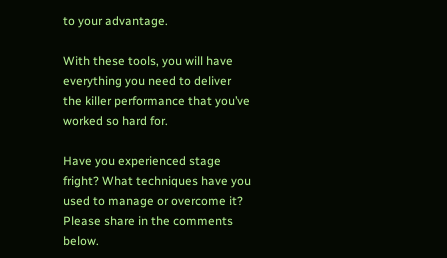to your advantage.

With these tools, you will have everything you need to deliver the killer performance that you’ve worked so hard for.

Have you experienced stage fright? What techniques have you used to manage or overcome it? Please share in the comments below.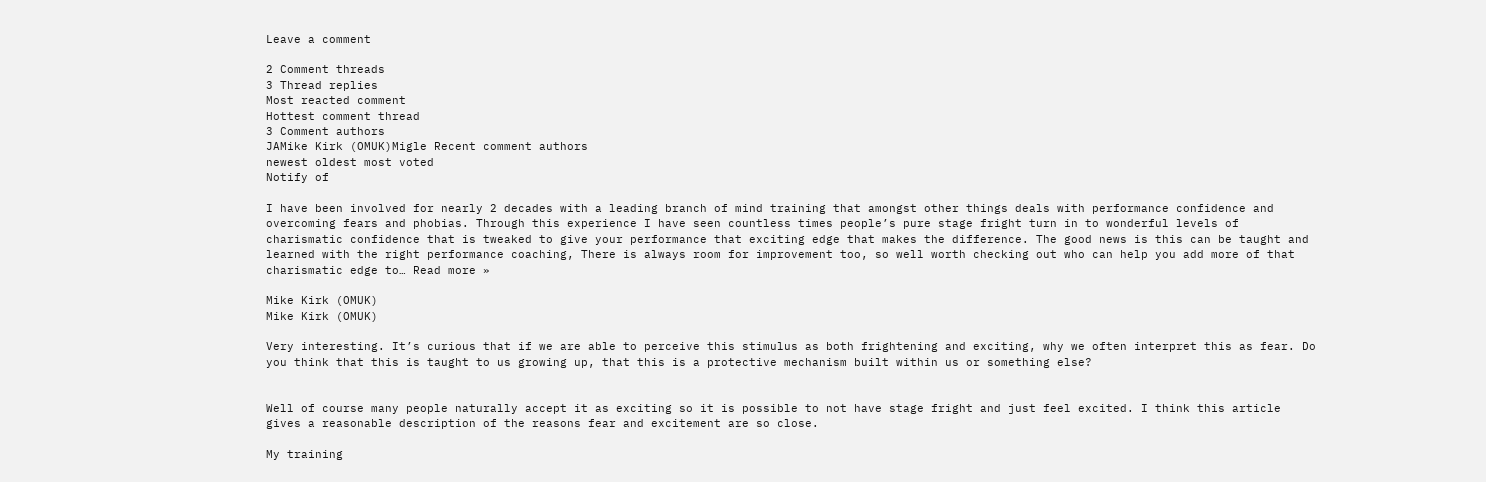Leave a comment

2 Comment threads
3 Thread replies
Most reacted comment
Hottest comment thread
3 Comment authors
JAMike Kirk (OMUK)Migle Recent comment authors
newest oldest most voted
Notify of

I have been involved for nearly 2 decades with a leading branch of mind training that amongst other things deals with performance confidence and overcoming fears and phobias. Through this experience I have seen countless times people’s pure stage fright turn in to wonderful levels of charismatic confidence that is tweaked to give your performance that exciting edge that makes the difference. The good news is this can be taught and learned with the right performance coaching, There is always room for improvement too, so well worth checking out who can help you add more of that charismatic edge to… Read more »

Mike Kirk (OMUK)
Mike Kirk (OMUK)

Very interesting. It’s curious that if we are able to perceive this stimulus as both frightening and exciting, why we often interpret this as fear. Do you think that this is taught to us growing up, that this is a protective mechanism built within us or something else?


Well of course many people naturally accept it as exciting so it is possible to not have stage fright and just feel excited. I think this article gives a reasonable description of the reasons fear and excitement are so close.

My training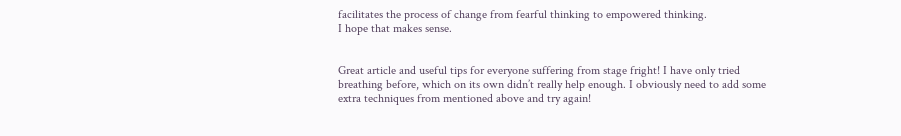facilitates the process of change from fearful thinking to empowered thinking.
I hope that makes sense.


Great article and useful tips for everyone suffering from stage fright! I have only tried breathing before, which on its own didn’t really help enough. I obviously need to add some extra techniques from mentioned above and try again!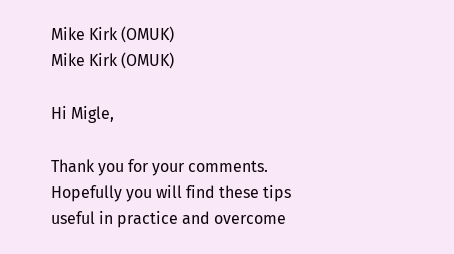Mike Kirk (OMUK)
Mike Kirk (OMUK)

Hi Migle,

Thank you for your comments. Hopefully you will find these tips useful in practice and overcome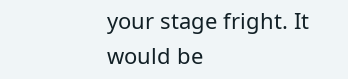your stage fright. It would be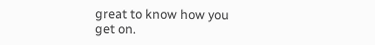great to know how you get on.